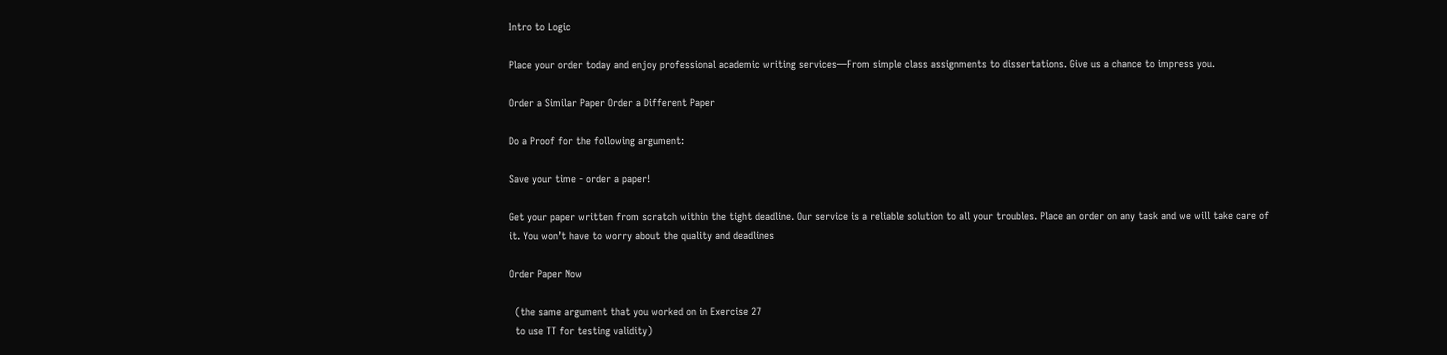Intro to Logic

Place your order today and enjoy professional academic writing services—From simple class assignments to dissertations. Give us a chance to impress you.

Order a Similar Paper Order a Different Paper

Do a Proof for the following argument:

Save your time - order a paper!

Get your paper written from scratch within the tight deadline. Our service is a reliable solution to all your troubles. Place an order on any task and we will take care of it. You won’t have to worry about the quality and deadlines

Order Paper Now

  (the same argument that you worked on in Exercise 27
  to use TT for testing validity)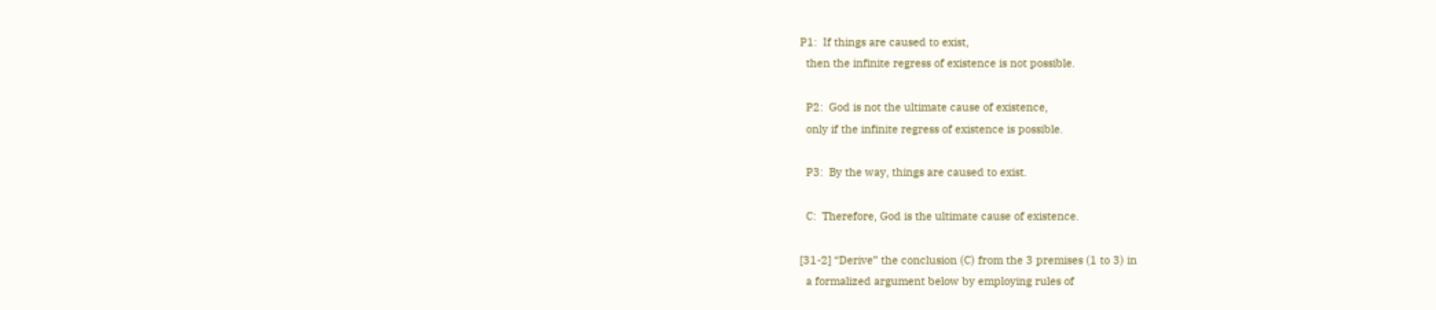P1:  If things are caused to exist,
  then the infinite regress of existence is not possible.

  P2:  God is not the ultimate cause of existence,
  only if the infinite regress of existence is possible.

  P3:  By the way, things are caused to exist.

  C:  Therefore, God is the ultimate cause of existence.

[31-2] “Derive” the conclusion (C) from the 3 premises (1 to 3) in
  a formalized argument below by employing rules of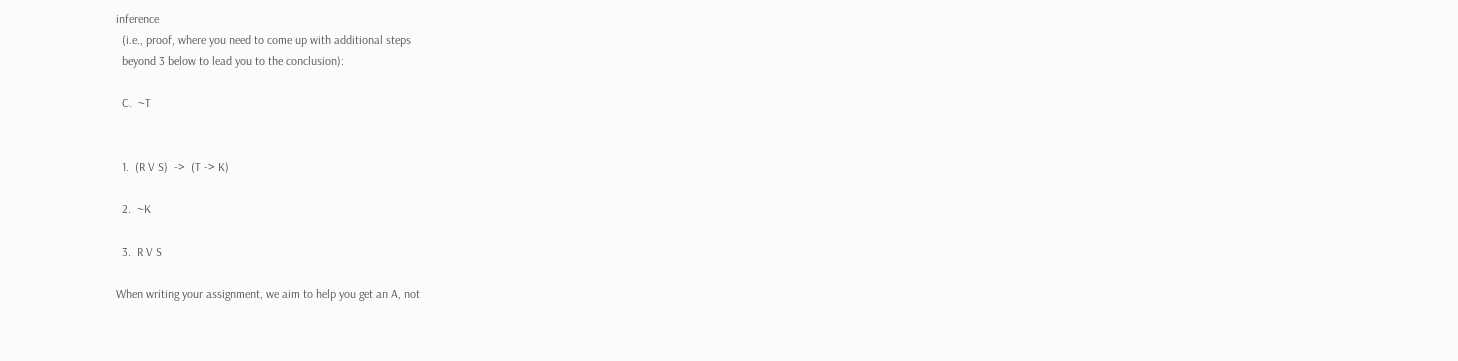inference
  (i.e., proof, where you need to come up with additional steps
  beyond 3 below to lead you to the conclusion):

  C.  ~T


  1.  (R V S)  ->  (T -> K)

  2.  ~K

  3.  R V S

When writing your assignment, we aim to help you get an A, not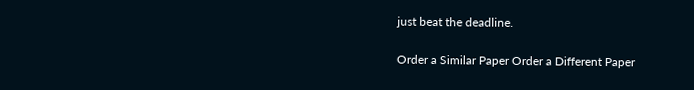just beat the deadline.

Order a Similar Paper Order a Different Paper